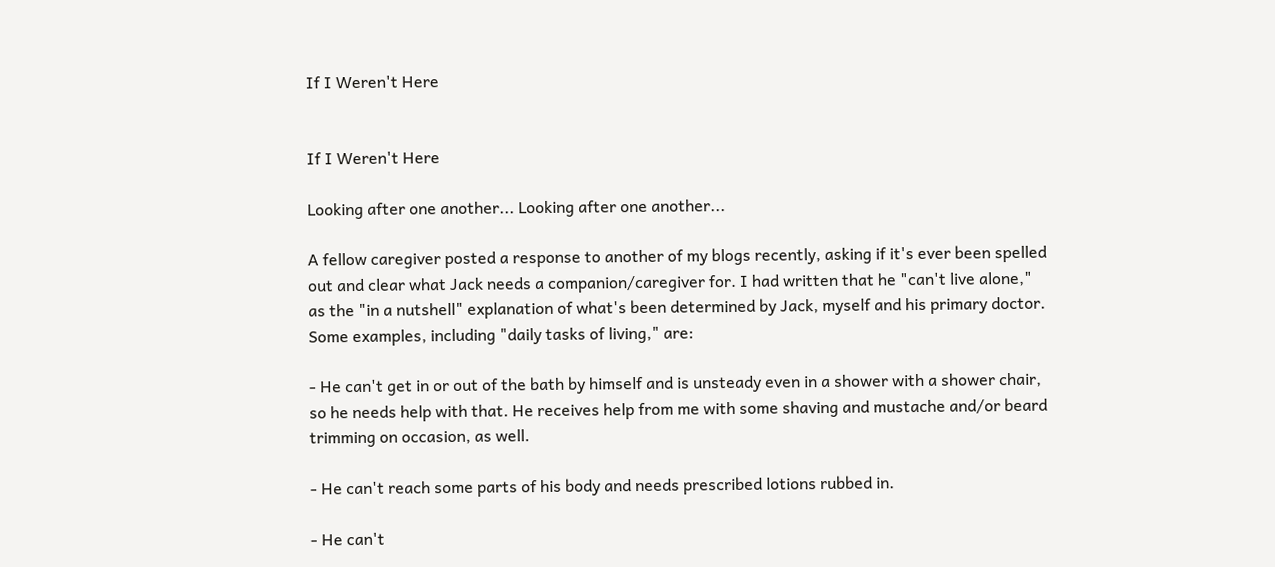If I Weren't Here


If I Weren't Here

Looking after one another... Looking after one another...

A fellow caregiver posted a response to another of my blogs recently, asking if it's ever been spelled out and clear what Jack needs a companion/caregiver for. I had written that he "can't live alone," as the "in a nutshell" explanation of what's been determined by Jack, myself and his primary doctor.  Some examples, including "daily tasks of living," are:

- He can't get in or out of the bath by himself and is unsteady even in a shower with a shower chair, so he needs help with that. He receives help from me with some shaving and mustache and/or beard trimming on occasion, as well.

- He can't reach some parts of his body and needs prescribed lotions rubbed in.

- He can't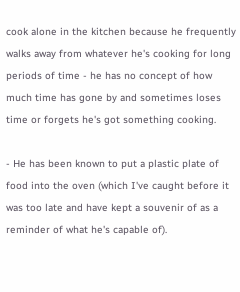cook alone in the kitchen because he frequently walks away from whatever he's cooking for long periods of time - he has no concept of how much time has gone by and sometimes loses time or forgets he's got something cooking.

- He has been known to put a plastic plate of food into the oven (which I've caught before it was too late and have kept a souvenir of as a reminder of what he's capable of).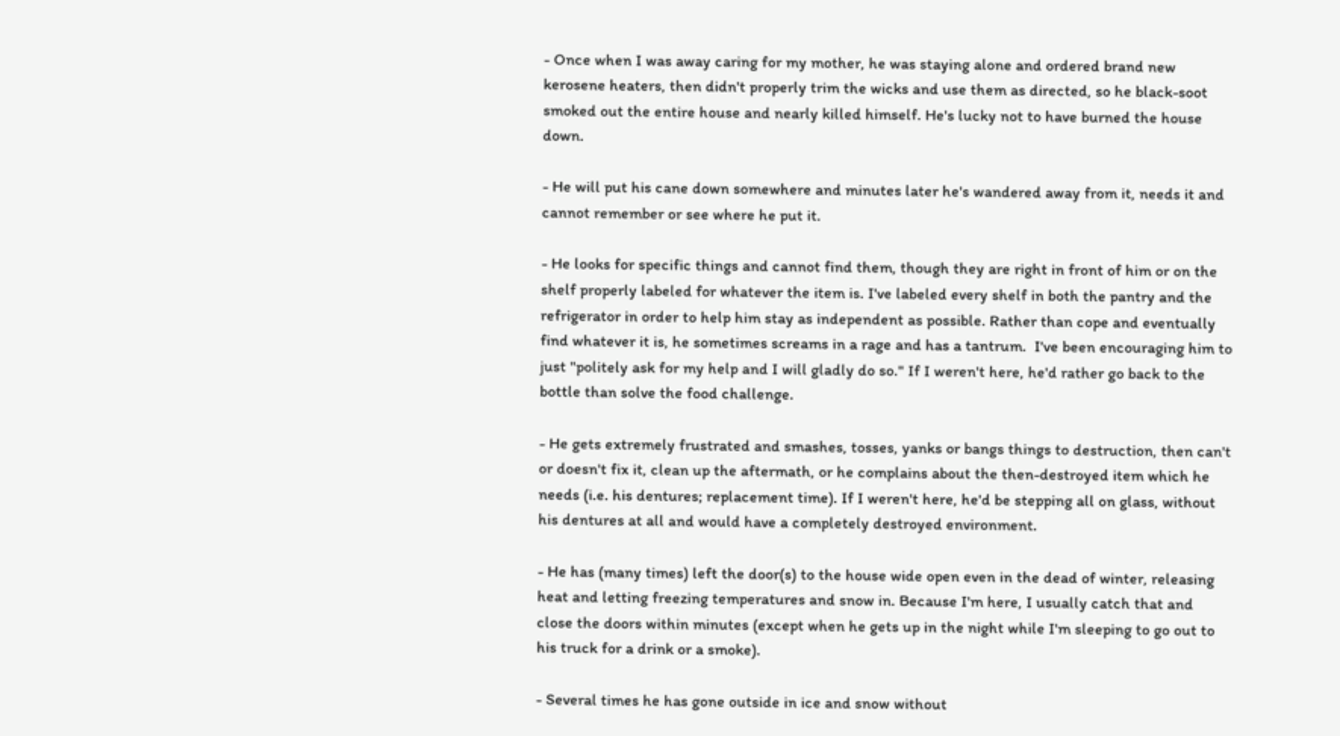- Once when I was away caring for my mother, he was staying alone and ordered brand new kerosene heaters, then didn't properly trim the wicks and use them as directed, so he black-soot smoked out the entire house and nearly killed himself. He's lucky not to have burned the house down.

- He will put his cane down somewhere and minutes later he's wandered away from it, needs it and cannot remember or see where he put it.

- He looks for specific things and cannot find them, though they are right in front of him or on the shelf properly labeled for whatever the item is. I've labeled every shelf in both the pantry and the refrigerator in order to help him stay as independent as possible. Rather than cope and eventually find whatever it is, he sometimes screams in a rage and has a tantrum.  I've been encouraging him to just "politely ask for my help and I will gladly do so." If I weren't here, he'd rather go back to the bottle than solve the food challenge.

- He gets extremely frustrated and smashes, tosses, yanks or bangs things to destruction, then can't or doesn't fix it, clean up the aftermath, or he complains about the then-destroyed item which he needs (i.e. his dentures; replacement time). If I weren't here, he'd be stepping all on glass, without his dentures at all and would have a completely destroyed environment.

- He has (many times) left the door(s) to the house wide open even in the dead of winter, releasing heat and letting freezing temperatures and snow in. Because I'm here, I usually catch that and close the doors within minutes (except when he gets up in the night while I'm sleeping to go out to his truck for a drink or a smoke).

- Several times he has gone outside in ice and snow without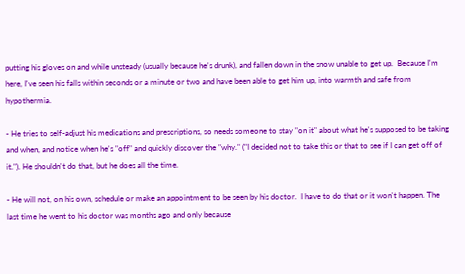putting his gloves on and while unsteady (usually because he's drunk), and fallen down in the snow unable to get up.  Because I'm here, I've seen his falls within seconds or a minute or two and have been able to get him up, into warmth and safe from hypothermia.

- He tries to self-adjust his medications and prescriptions, so needs someone to stay "on it" about what he's supposed to be taking and when, and notice when he's "off" and quickly discover the "why." ("I decided not to take this or that to see if I can get off of it."). He shouldn't do that, but he does all the time.

- He will not, on his own, schedule or make an appointment to be seen by his doctor.  I have to do that or it won't happen. The last time he went to his doctor was months ago and only because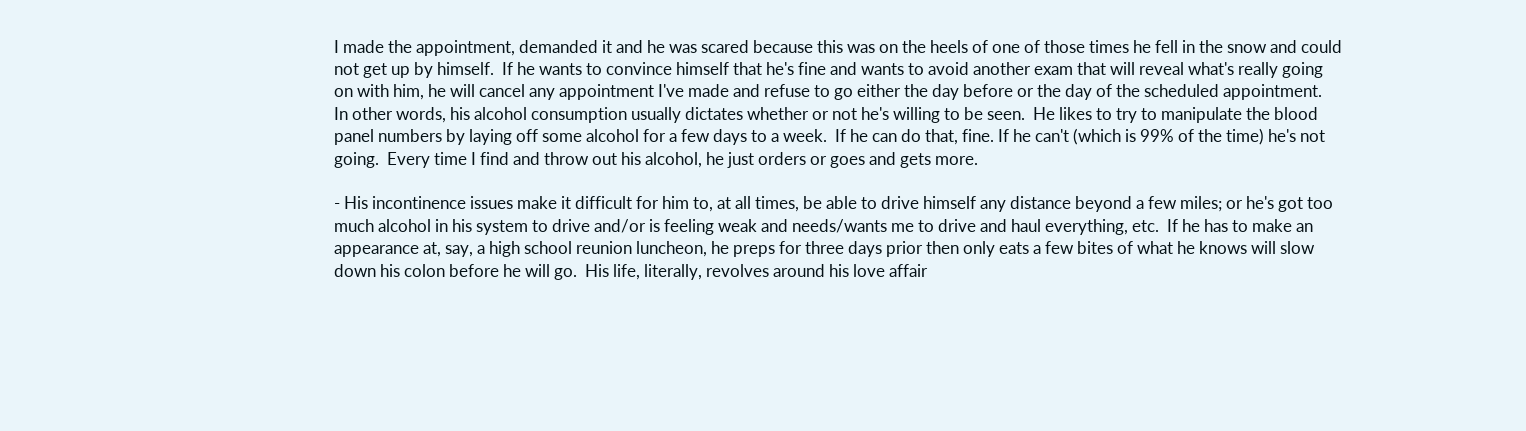I made the appointment, demanded it and he was scared because this was on the heels of one of those times he fell in the snow and could not get up by himself.  If he wants to convince himself that he's fine and wants to avoid another exam that will reveal what's really going on with him, he will cancel any appointment I've made and refuse to go either the day before or the day of the scheduled appointment.  In other words, his alcohol consumption usually dictates whether or not he's willing to be seen.  He likes to try to manipulate the blood panel numbers by laying off some alcohol for a few days to a week.  If he can do that, fine. If he can't (which is 99% of the time) he's not going.  Every time I find and throw out his alcohol, he just orders or goes and gets more.

- His incontinence issues make it difficult for him to, at all times, be able to drive himself any distance beyond a few miles; or he's got too much alcohol in his system to drive and/or is feeling weak and needs/wants me to drive and haul everything, etc.  If he has to make an appearance at, say, a high school reunion luncheon, he preps for three days prior then only eats a few bites of what he knows will slow down his colon before he will go.  His life, literally, revolves around his love affair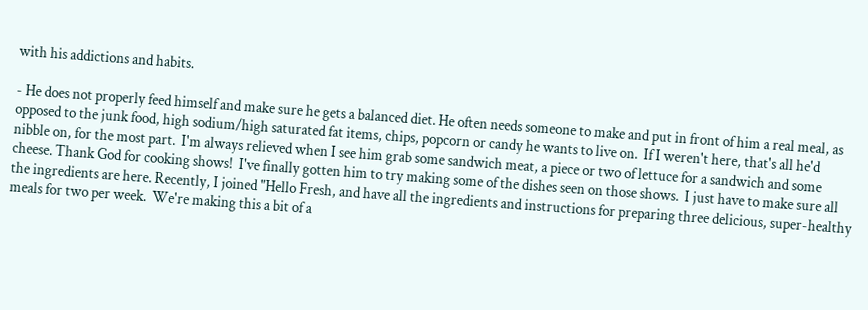with his addictions and habits.

- He does not properly feed himself and make sure he gets a balanced diet. He often needs someone to make and put in front of him a real meal, as opposed to the junk food, high sodium/high saturated fat items, chips, popcorn or candy he wants to live on.  If I weren't here, that's all he'd nibble on, for the most part.  I'm always relieved when I see him grab some sandwich meat, a piece or two of lettuce for a sandwich and some cheese. Thank God for cooking shows!  I've finally gotten him to try making some of the dishes seen on those shows.  I just have to make sure all the ingredients are here. Recently, I joined "Hello Fresh, and have all the ingredients and instructions for preparing three delicious, super-healthy meals for two per week.  We're making this a bit of a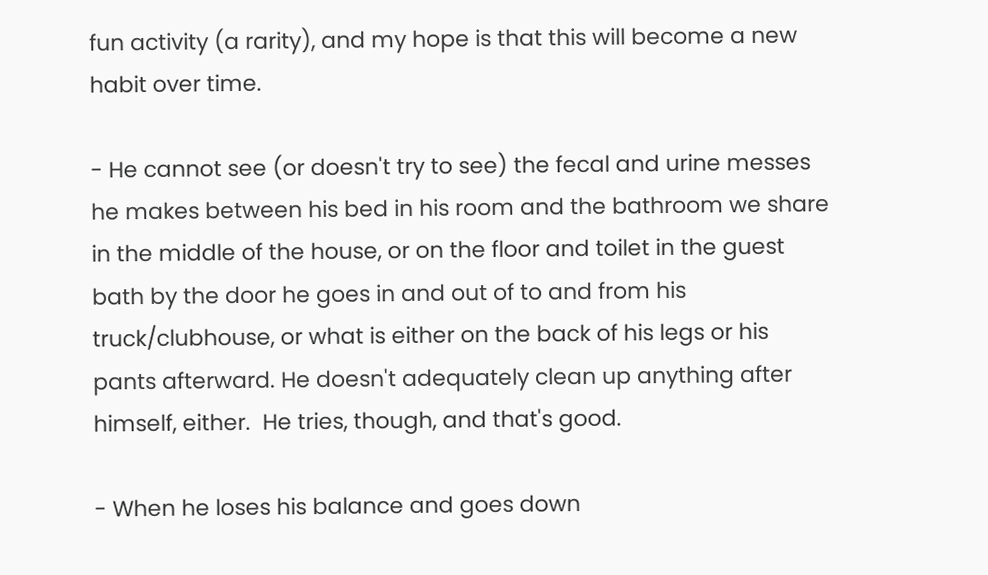fun activity (a rarity), and my hope is that this will become a new habit over time.

- He cannot see (or doesn't try to see) the fecal and urine messes he makes between his bed in his room and the bathroom we share in the middle of the house, or on the floor and toilet in the guest bath by the door he goes in and out of to and from his truck/clubhouse, or what is either on the back of his legs or his pants afterward. He doesn't adequately clean up anything after himself, either.  He tries, though, and that's good.

- When he loses his balance and goes down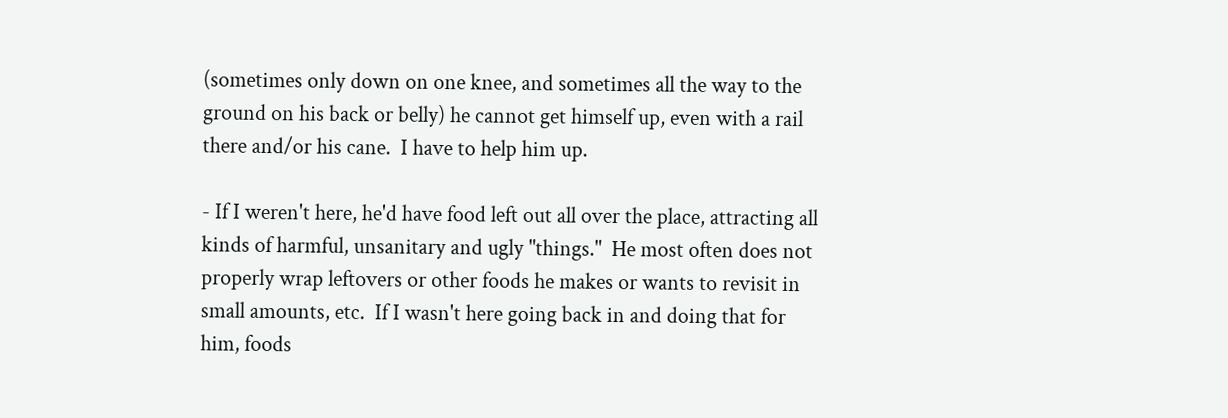(sometimes only down on one knee, and sometimes all the way to the ground on his back or belly) he cannot get himself up, even with a rail there and/or his cane.  I have to help him up.

- If I weren't here, he'd have food left out all over the place, attracting all kinds of harmful, unsanitary and ugly "things."  He most often does not properly wrap leftovers or other foods he makes or wants to revisit in small amounts, etc.  If I wasn't here going back in and doing that for him, foods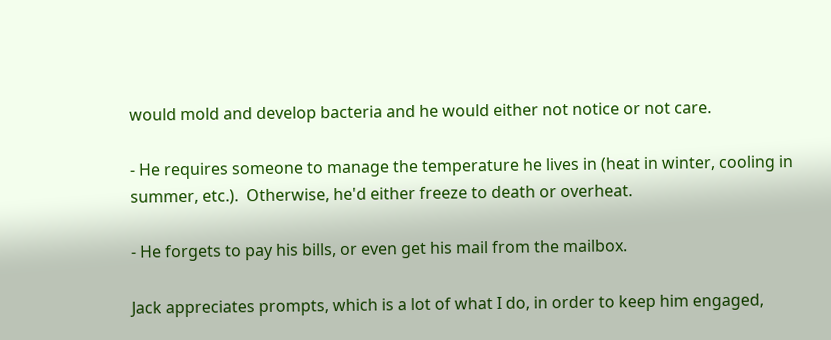would mold and develop bacteria and he would either not notice or not care.

- He requires someone to manage the temperature he lives in (heat in winter, cooling in summer, etc.).  Otherwise, he'd either freeze to death or overheat.

- He forgets to pay his bills, or even get his mail from the mailbox.

Jack appreciates prompts, which is a lot of what I do, in order to keep him engaged,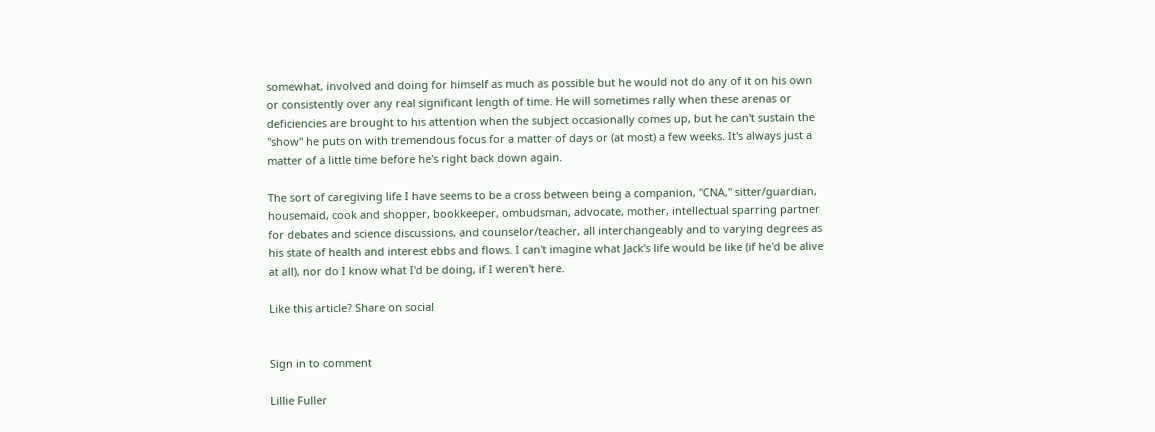somewhat, involved and doing for himself as much as possible but he would not do any of it on his own or consistently over any real significant length of time. He will sometimes rally when these arenas or deficiencies are brought to his attention when the subject occasionally comes up, but he can't sustain the "show" he puts on with tremendous focus for a matter of days or (at most) a few weeks. It's always just a matter of a little time before he's right back down again.

The sort of caregiving life I have seems to be a cross between being a companion, "CNA," sitter/guardian, housemaid, cook and shopper, bookkeeper, ombudsman, advocate, mother, intellectual sparring partner for debates and science discussions, and counselor/teacher, all interchangeably and to varying degrees as his state of health and interest ebbs and flows. I can't imagine what Jack's life would be like (if he'd be alive at all), nor do I know what I'd be doing, if I weren't here.

Like this article? Share on social


Sign in to comment

Lillie Fuller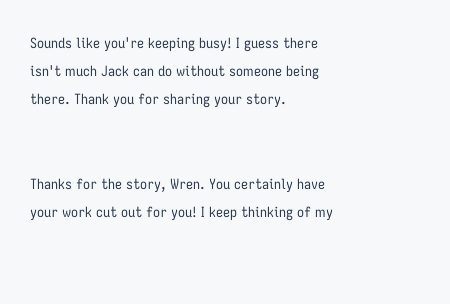Sounds like you're keeping busy! I guess there isn't much Jack can do without someone being there. Thank you for sharing your story.


Thanks for the story, Wren. You certainly have your work cut out for you! I keep thinking of my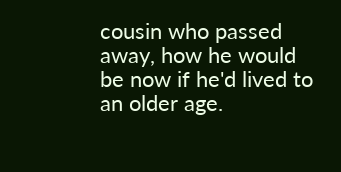cousin who passed away, how he would be now if he'd lived to an older age.